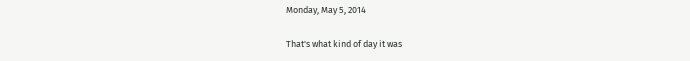Monday, May 5, 2014

That's what kind of day it was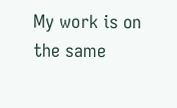My work is on the same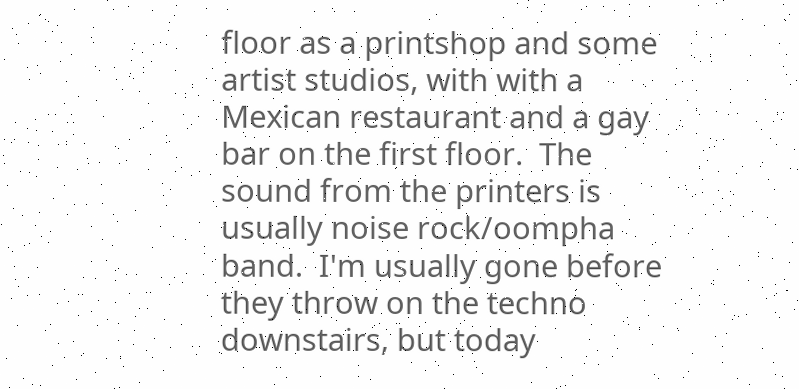floor as a printshop and some artist studios, with with a Mexican restaurant and a gay bar on the first floor.  The sound from the printers is usually noise rock/oompha band.  I'm usually gone before they throw on the techno downstairs, but today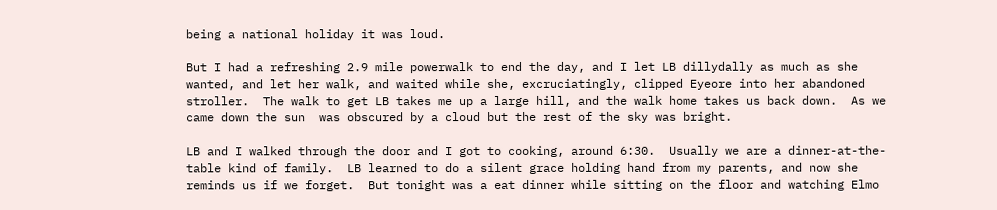being a national holiday it was loud.

But I had a refreshing 2.9 mile powerwalk to end the day, and I let LB dillydally as much as she wanted, and let her walk, and waited while she, excruciatingly, clipped Eyeore into her abandoned stroller.  The walk to get LB takes me up a large hill, and the walk home takes us back down.  As we came down the sun  was obscured by a cloud but the rest of the sky was bright.

LB and I walked through the door and I got to cooking, around 6:30.  Usually we are a dinner-at-the-table kind of family.  LB learned to do a silent grace holding hand from my parents, and now she reminds us if we forget.  But tonight was a eat dinner while sitting on the floor and watching Elmo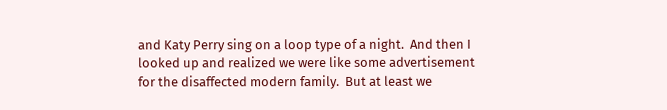and Katy Perry sing on a loop type of a night.  And then I looked up and realized we were like some advertisement for the disaffected modern family.  But at least we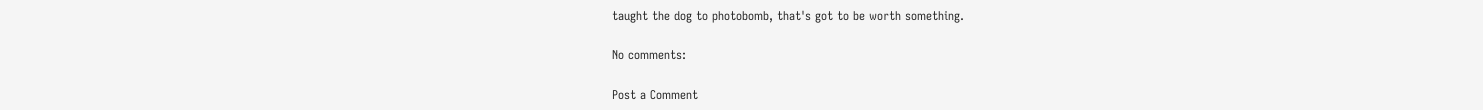taught the dog to photobomb, that's got to be worth something.

No comments:

Post a Comment